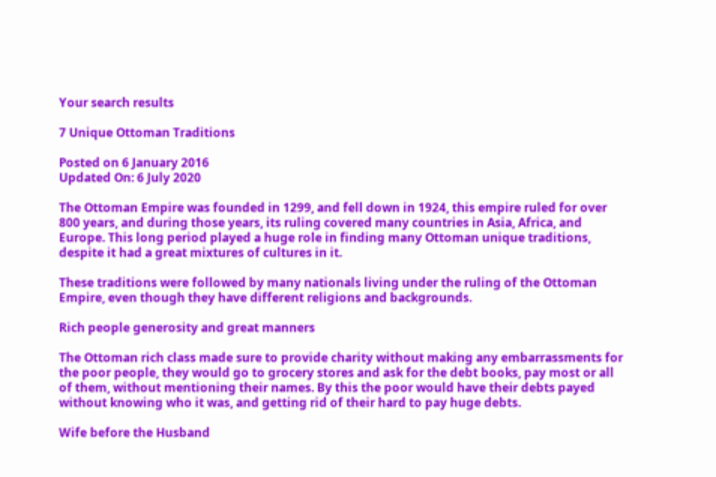Your search results

7 Unique Ottoman Traditions

Posted on 6 January 2016
Updated On: 6 July 2020

The Ottoman Empire was founded in 1299, and fell down in 1924, this empire ruled for over 800 years, and during those years, its ruling covered many countries in Asia, Africa, and Europe. This long period played a huge role in finding many Ottoman unique traditions, despite it had a great mixtures of cultures in it.

These traditions were followed by many nationals living under the ruling of the Ottoman Empire, even though they have different religions and backgrounds.

Rich people generosity and great manners

The Ottoman rich class made sure to provide charity without making any embarrassments for the poor people, they would go to grocery stores and ask for the debt books, pay most or all of them, without mentioning their names. By this the poor would have their debts payed without knowing who it was, and getting rid of their hard to pay huge debts.

Wife before the Husband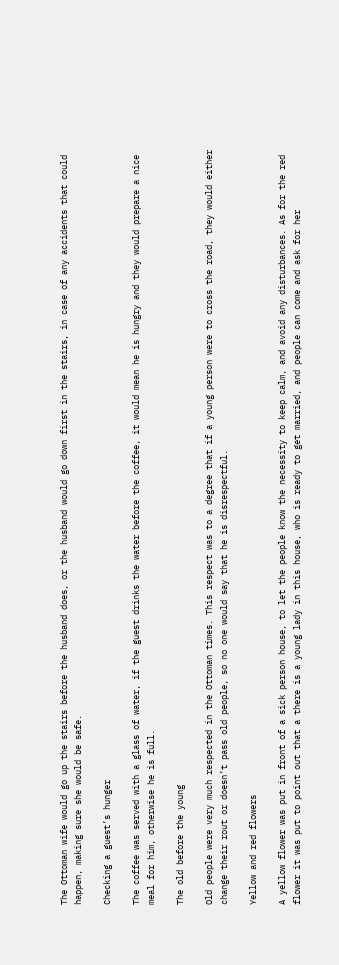The Ottoman wife would go up the stairs before the husband does, or the husband would go down first in the stairs, in case of any accidents that could happen, making sure she would be safe.

Checking a guest’s hunger

The coffee was served with a glass of water, if the guest drinks the water before the coffee, it would mean he is hungry and they would prepare a nice meal for him, otherwise he is full.

The old before the young

Old people were very much respected in the Ottoman times. This respect was to a degree that if a young person were to cross the road, they would either change their rout or doesn’t pass old people, so no one would say that he is disrespectful.

Yellow and red flowers

A yellow flower was put in front of a sick person house, to let the people know the necessity to keep calm, and avoid any disturbances. As for the red flower it was put to point out that a there is a young lady in this house, who is ready to get married, and people can come and ask for her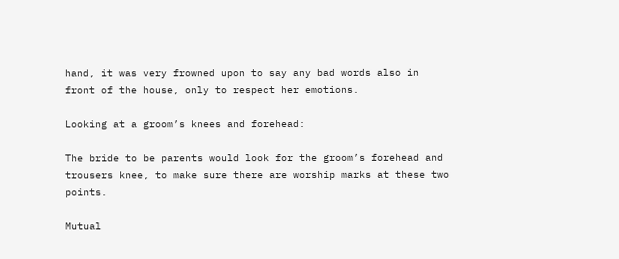hand, it was very frowned upon to say any bad words also in front of the house, only to respect her emotions.

Looking at a groom’s knees and forehead:

The bride to be parents would look for the groom’s forehead and trousers knee, to make sure there are worship marks at these two points.

Mutual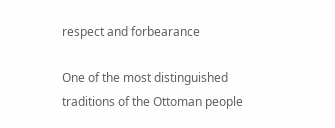respect and forbearance

One of the most distinguished traditions of the Ottoman people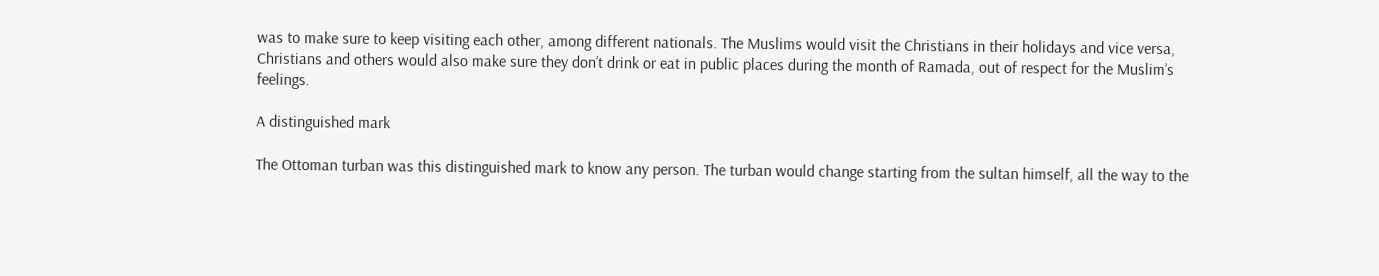was to make sure to keep visiting each other, among different nationals. The Muslims would visit the Christians in their holidays and vice versa, Christians and others would also make sure they don’t drink or eat in public places during the month of Ramada, out of respect for the Muslim’s feelings.

A distinguished mark

The Ottoman turban was this distinguished mark to know any person. The turban would change starting from the sultan himself, all the way to the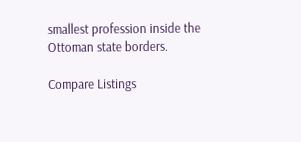smallest profession inside the Ottoman state borders.

Compare Listings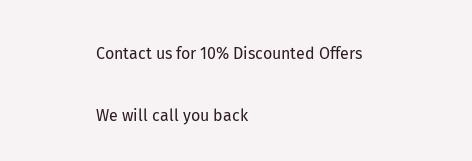Contact us for 10% Discounted Offers

We will call you back